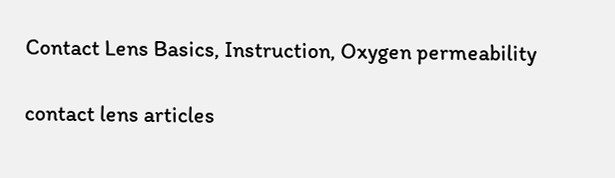Contact Lens Basics, Instruction, Oxygen permeability

contact lens articles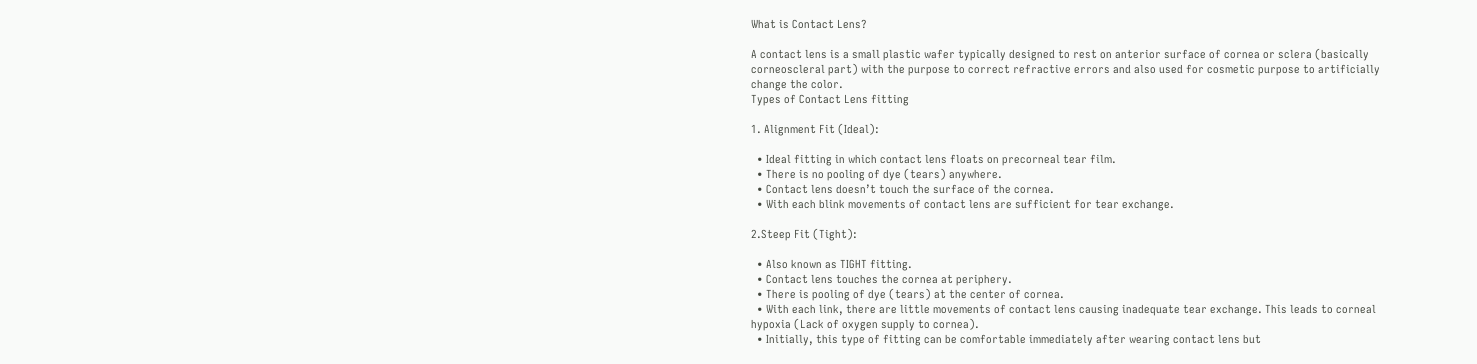What is Contact Lens?

A contact lens is a small plastic wafer typically designed to rest on anterior surface of cornea or sclera (basically corneoscleral part) with the purpose to correct refractive errors and also used for cosmetic purpose to artificially change the color.
Types of Contact Lens fitting

1. Alignment Fit (Ideal):

  • Ideal fitting in which contact lens floats on precorneal tear film.
  • There is no pooling of dye (tears) anywhere.
  • Contact lens doesn’t touch the surface of the cornea.
  • With each blink movements of contact lens are sufficient for tear exchange.

2.Steep Fit (Tight):

  • Also known as TIGHT fitting.
  • Contact lens touches the cornea at periphery.
  • There is pooling of dye (tears) at the center of cornea.
  • With each link, there are little movements of contact lens causing inadequate tear exchange. This leads to corneal hypoxia (Lack of oxygen supply to cornea).
  • Initially, this type of fitting can be comfortable immediately after wearing contact lens but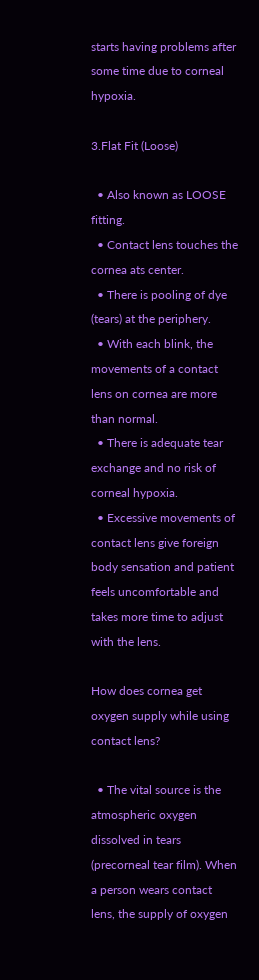starts having problems after some time due to corneal hypoxia.

3.Flat Fit (Loose)

  • Also known as LOOSE fitting.
  • Contact lens touches the cornea ats center.
  • There is pooling of dye (tears) at the periphery.
  • With each blink, the movements of a contact lens on cornea are more than normal.
  • There is adequate tear exchange and no risk of corneal hypoxia.
  • Excessive movements of contact lens give foreign body sensation and patient feels uncomfortable and takes more time to adjust with the lens.

How does cornea get oxygen supply while using contact lens?

  • The vital source is the atmospheric oxygen dissolved in tears (precorneal tear film). When a person wears contact lens, the supply of oxygen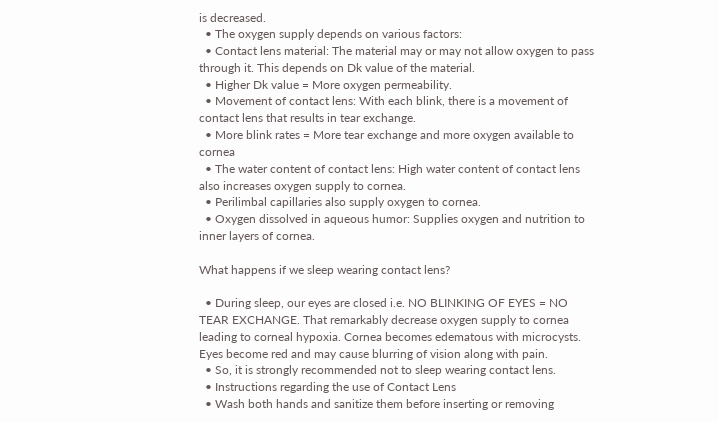is decreased.
  • The oxygen supply depends on various factors:
  • Contact lens material: The material may or may not allow oxygen to pass through it. This depends on Dk value of the material.
  • Higher Dk value = More oxygen permeability.
  • Movement of contact lens: With each blink, there is a movement of contact lens that results in tear exchange.
  • More blink rates = More tear exchange and more oxygen available to cornea
  • The water content of contact lens: High water content of contact lens also increases oxygen supply to cornea.
  • Perilimbal capillaries also supply oxygen to cornea.
  • Oxygen dissolved in aqueous humor: Supplies oxygen and nutrition to inner layers of cornea.

What happens if we sleep wearing contact lens?

  • During sleep, our eyes are closed i.e. NO BLINKING OF EYES = NO TEAR EXCHANGE. That remarkably decrease oxygen supply to cornea leading to corneal hypoxia. Cornea becomes edematous with microcysts. Eyes become red and may cause blurring of vision along with pain.
  • So, it is strongly recommended not to sleep wearing contact lens.
  • Instructions regarding the use of Contact Lens
  • Wash both hands and sanitize them before inserting or removing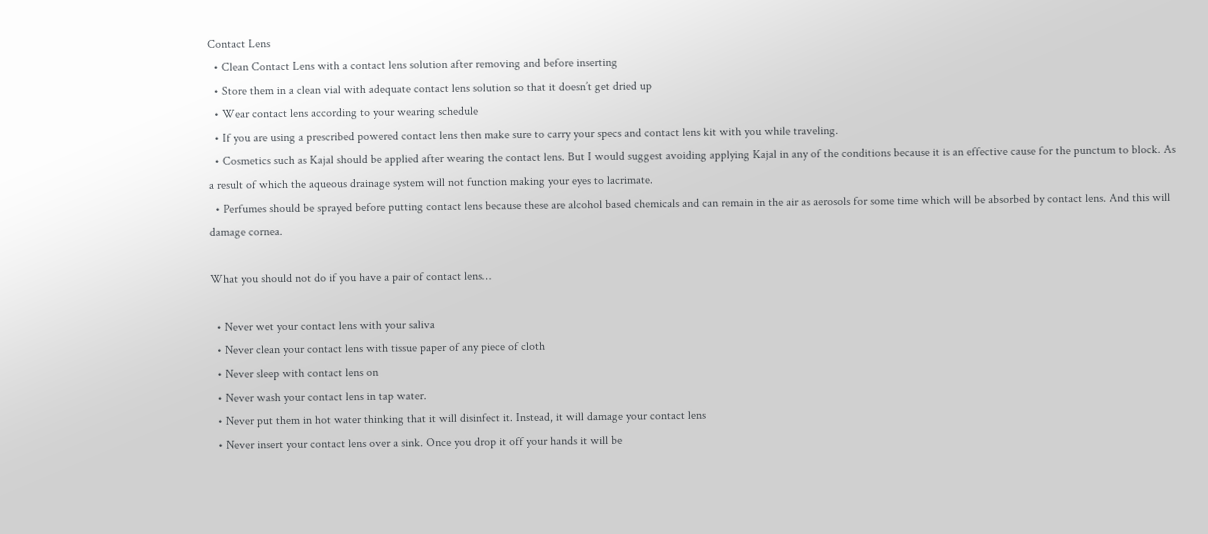Contact Lens
  • Clean Contact Lens with a contact lens solution after removing and before inserting
  • Store them in a clean vial with adequate contact lens solution so that it doesn’t get dried up
  • Wear contact lens according to your wearing schedule
  • If you are using a prescribed powered contact lens then make sure to carry your specs and contact lens kit with you while traveling.
  • Cosmetics such as Kajal should be applied after wearing the contact lens. But I would suggest avoiding applying Kajal in any of the conditions because it is an effective cause for the punctum to block. As a result of which the aqueous drainage system will not function making your eyes to lacrimate.
  • Perfumes should be sprayed before putting contact lens because these are alcohol based chemicals and can remain in the air as aerosols for some time which will be absorbed by contact lens. And this will damage cornea.

What you should not do if you have a pair of contact lens…

  • Never wet your contact lens with your saliva
  • Never clean your contact lens with tissue paper of any piece of cloth
  • Never sleep with contact lens on
  • Never wash your contact lens in tap water.
  • Never put them in hot water thinking that it will disinfect it. Instead, it will damage your contact lens
  • Never insert your contact lens over a sink. Once you drop it off your hands it will be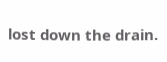lost down the drain.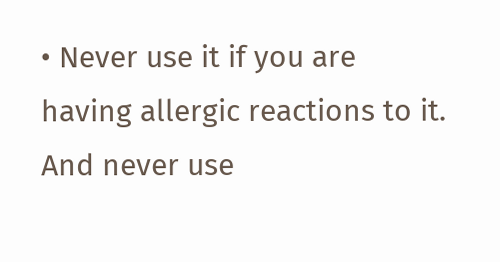• Never use it if you are having allergic reactions to it. And never use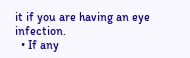it if you are having an eye infection.
  • If any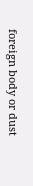foreign body or dust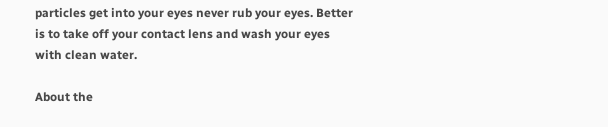particles get into your eyes never rub your eyes. Better is to take off your contact lens and wash your eyes with clean water.

About the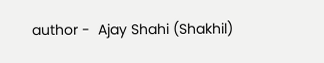author -  Ajay Shahi (Shakhil)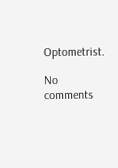Optometrist.

No comments